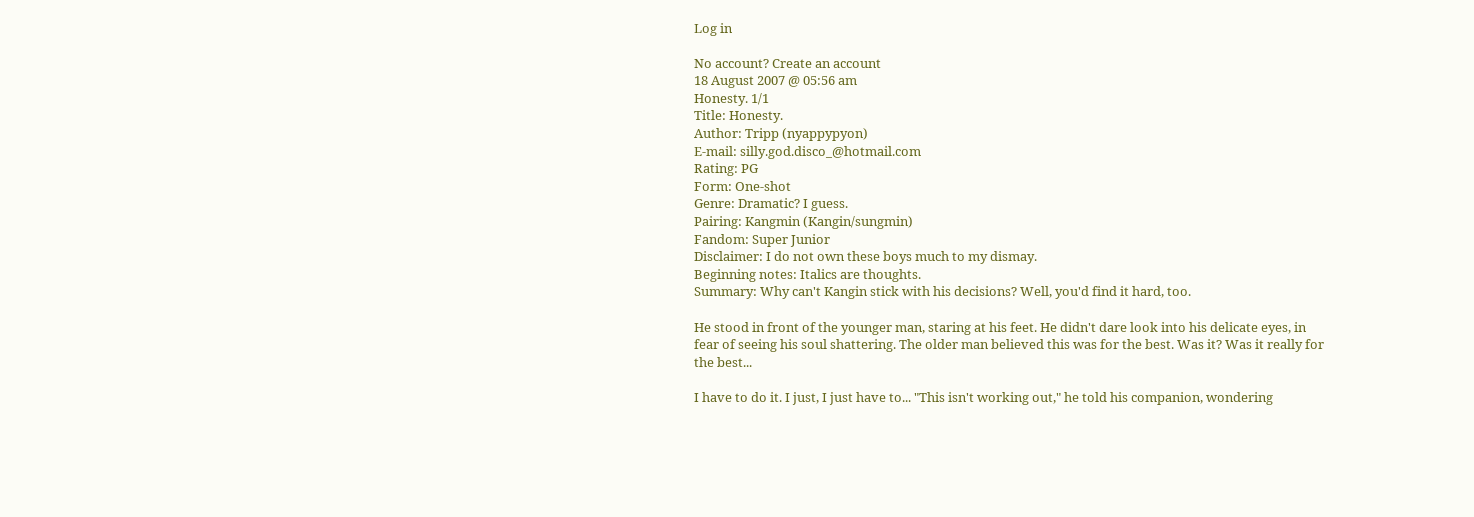Log in

No account? Create an account
18 August 2007 @ 05:56 am
Honesty. 1/1
Title: Honesty.
Author: Tripp (nyappypyon)
E-mail: silly.god.disco_@hotmail.com
Rating: PG
Form: One-shot
Genre: Dramatic? I guess.
Pairing: Kangmin (Kangin/sungmin)
Fandom: Super Junior
Disclaimer: I do not own these boys much to my dismay.
Beginning notes: Italics are thoughts.
Summary: Why can't Kangin stick with his decisions? Well, you'd find it hard, too.

He stood in front of the younger man, staring at his feet. He didn't dare look into his delicate eyes, in fear of seeing his soul shattering. The older man believed this was for the best. Was it? Was it really for the best...

I have to do it. I just, I just have to... "This isn't working out," he told his companion, wondering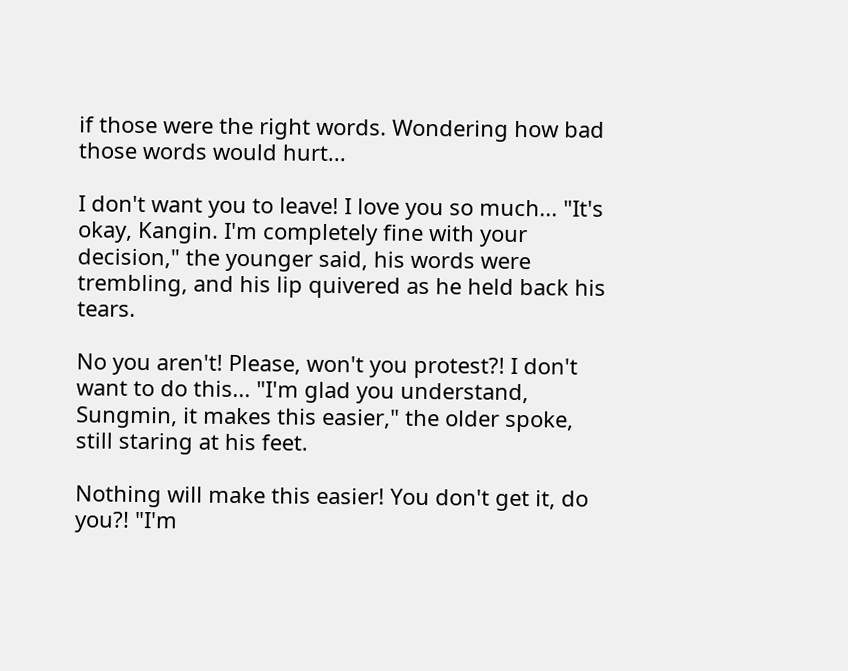if those were the right words. Wondering how bad those words would hurt...

I don't want you to leave! I love you so much... "It's okay, Kangin. I'm completely fine with your decision," the younger said, his words were trembling, and his lip quivered as he held back his tears.

No you aren't! Please, won't you protest?! I don't want to do this... "I'm glad you understand, Sungmin, it makes this easier," the older spoke, still staring at his feet.

Nothing will make this easier! You don't get it, do you?! "I'm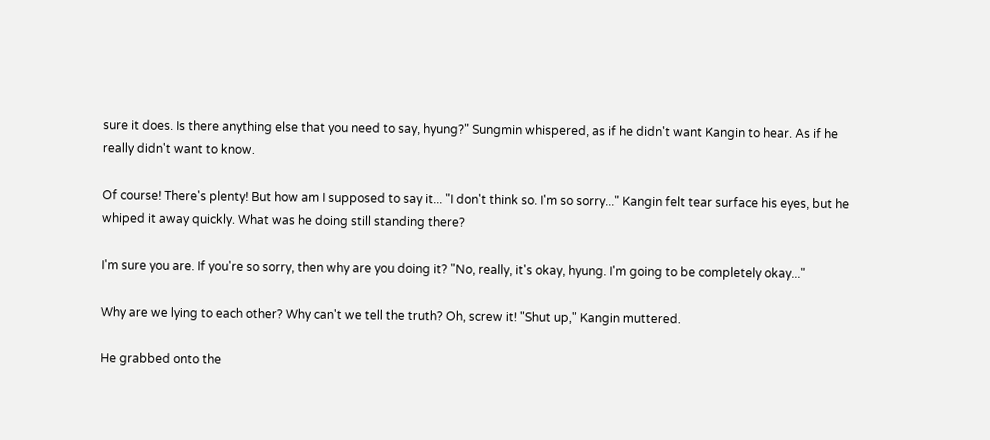sure it does. Is there anything else that you need to say, hyung?" Sungmin whispered, as if he didn't want Kangin to hear. As if he really didn't want to know.

Of course! There's plenty! But how am I supposed to say it... "I don't think so. I'm so sorry..." Kangin felt tear surface his eyes, but he whiped it away quickly. What was he doing still standing there?

I'm sure you are. If you're so sorry, then why are you doing it? "No, really, it's okay, hyung. I'm going to be completely okay..."

Why are we lying to each other? Why can't we tell the truth? Oh, screw it! "Shut up," Kangin muttered.

He grabbed onto the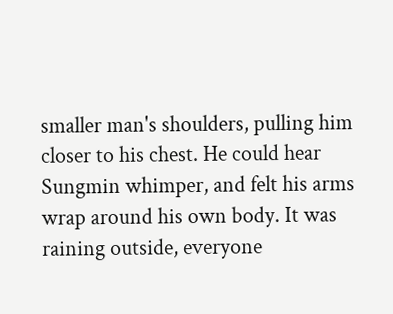smaller man's shoulders, pulling him closer to his chest. He could hear Sungmin whimper, and felt his arms wrap around his own body. It was raining outside, everyone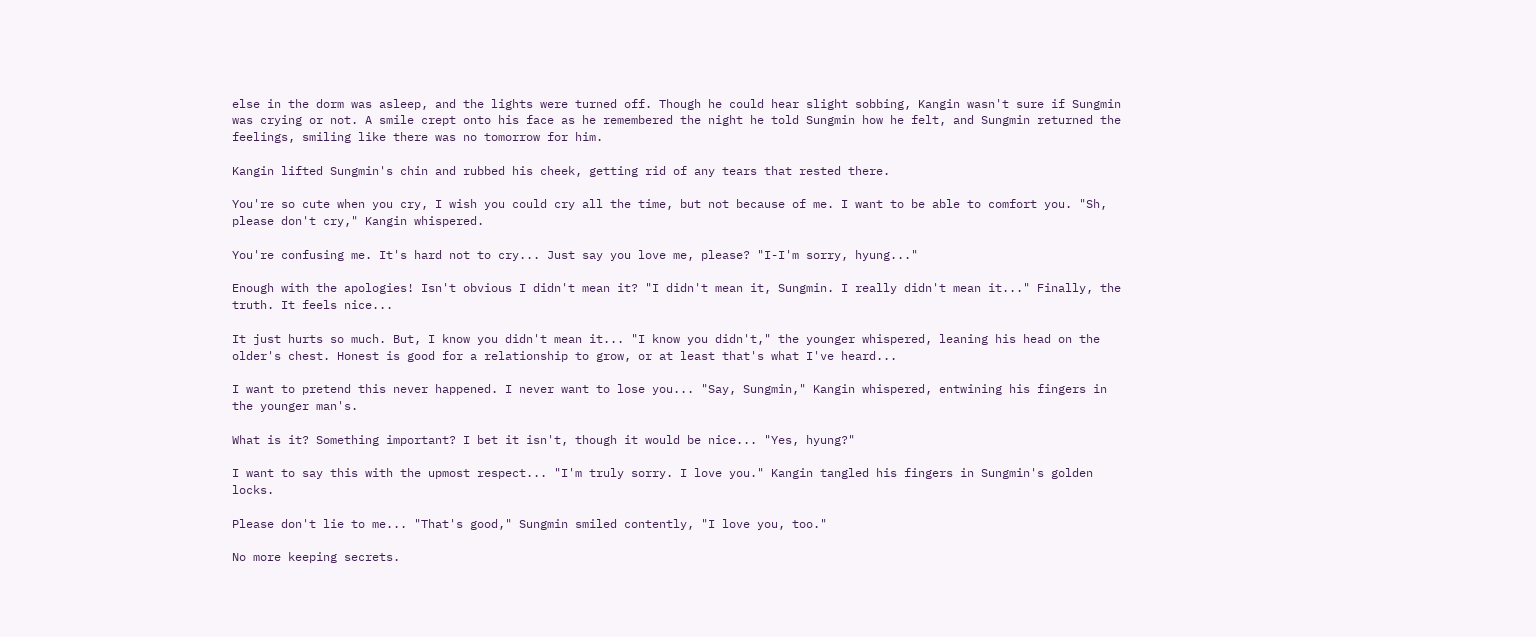else in the dorm was asleep, and the lights were turned off. Though he could hear slight sobbing, Kangin wasn't sure if Sungmin was crying or not. A smile crept onto his face as he remembered the night he told Sungmin how he felt, and Sungmin returned the feelings, smiling like there was no tomorrow for him.

Kangin lifted Sungmin's chin and rubbed his cheek, getting rid of any tears that rested there.

You're so cute when you cry, I wish you could cry all the time, but not because of me. I want to be able to comfort you. "Sh, please don't cry," Kangin whispered.

You're confusing me. It's hard not to cry... Just say you love me, please? "I-I'm sorry, hyung..."

Enough with the apologies! Isn't obvious I didn't mean it? "I didn't mean it, Sungmin. I really didn't mean it..." Finally, the truth. It feels nice...

It just hurts so much. But, I know you didn't mean it... "I know you didn't," the younger whispered, leaning his head on the older's chest. Honest is good for a relationship to grow, or at least that's what I've heard...

I want to pretend this never happened. I never want to lose you... "Say, Sungmin," Kangin whispered, entwining his fingers in the younger man's.

What is it? Something important? I bet it isn't, though it would be nice... "Yes, hyung?"

I want to say this with the upmost respect... "I'm truly sorry. I love you." Kangin tangled his fingers in Sungmin's golden locks.

Please don't lie to me... "That's good," Sungmin smiled contently, "I love you, too."

No more keeping secrets.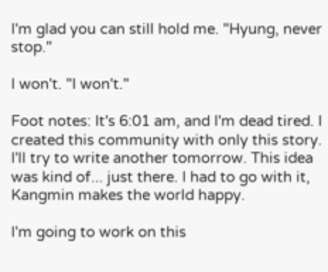I'm glad you can still hold me. "Hyung, never stop."

I won't. "I won't."

Foot notes: It's 6:01 am, and I'm dead tired. I created this community with only this story. I'll try to write another tomorrow. This idea was kind of... just there. I had to go with it, Kangmin makes the world happy.

I'm going to work on this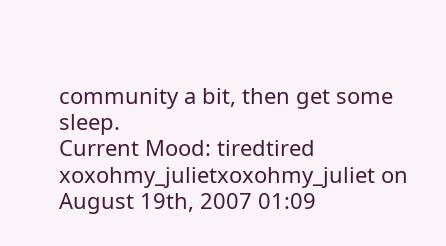community a bit, then get some sleep.
Current Mood: tiredtired
xoxohmy_julietxoxohmy_juliet on August 19th, 2007 01:09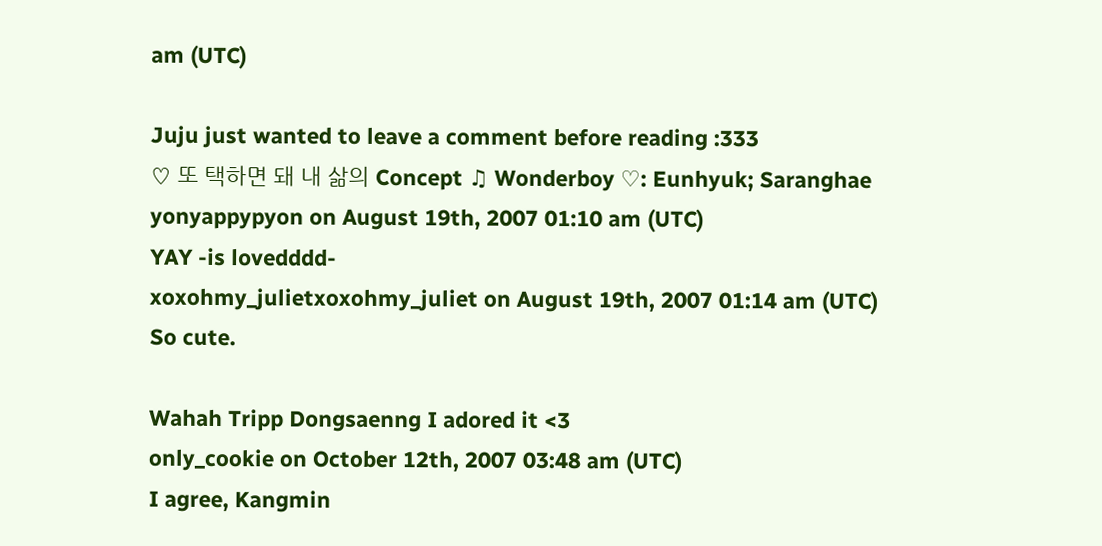am (UTC)

Juju just wanted to leave a comment before reading :333
♡ 또 택하면 돼 내 삶의 Concept ♫ Wonderboy ♡: Eunhyuk; Saranghae yonyappypyon on August 19th, 2007 01:10 am (UTC)
YAY -is lovedddd-
xoxohmy_julietxoxohmy_juliet on August 19th, 2007 01:14 am (UTC)
So cute.

Wahah Tripp Dongsaenng I adored it <3
only_cookie on October 12th, 2007 03:48 am (UTC)
I agree, Kangmin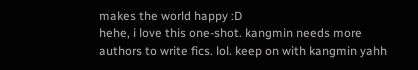makes the world happy :D
hehe, i love this one-shot. kangmin needs more
authors to write fics. lol. keep on with kangmin yahh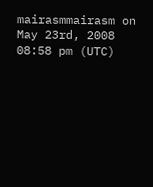mairasmmairasm on May 23rd, 2008 08:58 pm (UTC)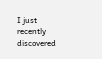I just recently discovered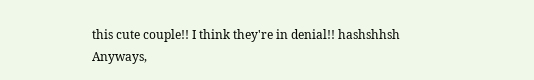this cute couple!! I think they're in denial!! hashshhsh
Anyways,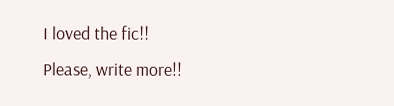I loved the fic!! Please, write more!!